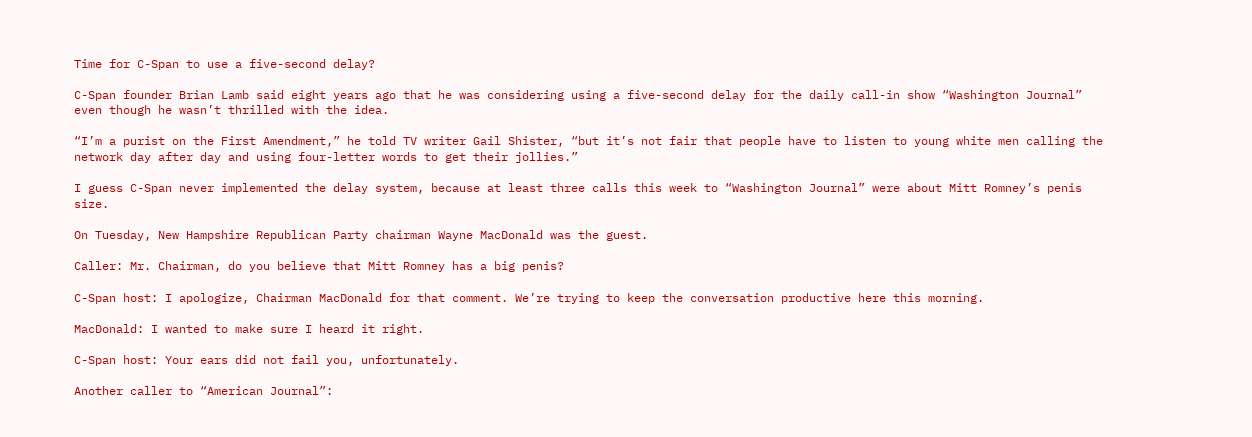Time for C-Span to use a five-second delay?

C-Span founder Brian Lamb said eight years ago that he was considering using a five-second delay for the daily call-in show “Washington Journal” even though he wasn’t thrilled with the idea.

“I’m a purist on the First Amendment,” he told TV writer Gail Shister, “but it’s not fair that people have to listen to young white men calling the network day after day and using four-letter words to get their jollies.”

I guess C-Span never implemented the delay system, because at least three calls this week to “Washington Journal” were about Mitt Romney’s penis size.

On Tuesday, New Hampshire Republican Party chairman Wayne MacDonald was the guest.

Caller: Mr. Chairman, do you believe that Mitt Romney has a big penis?

C-Span host: I apologize, Chairman MacDonald for that comment. We’re trying to keep the conversation productive here this morning.

MacDonald: I wanted to make sure I heard it right.

C-Span host: Your ears did not fail you, unfortunately.

Another caller to “American Journal”: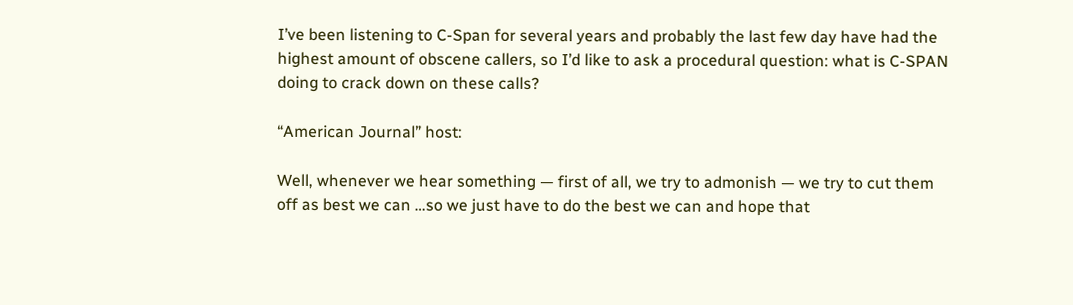I’ve been listening to C-Span for several years and probably the last few day have had the highest amount of obscene callers, so I’d like to ask a procedural question: what is C-SPAN doing to crack down on these calls?

“American Journal” host:

Well, whenever we hear something — first of all, we try to admonish — we try to cut them off as best we can …so we just have to do the best we can and hope that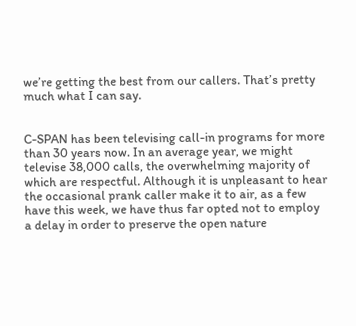we’re getting the best from our callers. That’s pretty much what I can say.


C-SPAN has been televising call-in programs for more than 30 years now. In an average year, we might televise 38,000 calls, the overwhelming majority of which are respectful. Although it is unpleasant to hear the occasional prank caller make it to air, as a few have this week, we have thus far opted not to employ a delay in order to preserve the open nature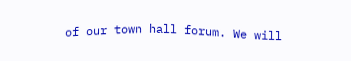of our town hall forum. We will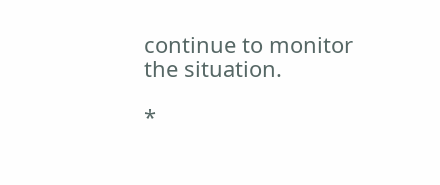continue to monitor the situation.

*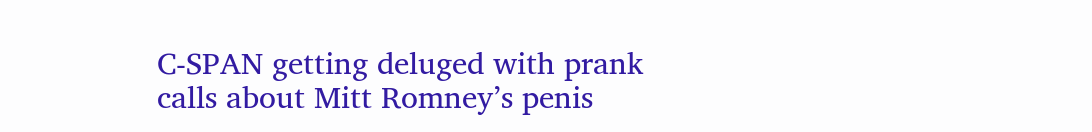C-SPAN getting deluged with prank calls about Mitt Romney’s penis